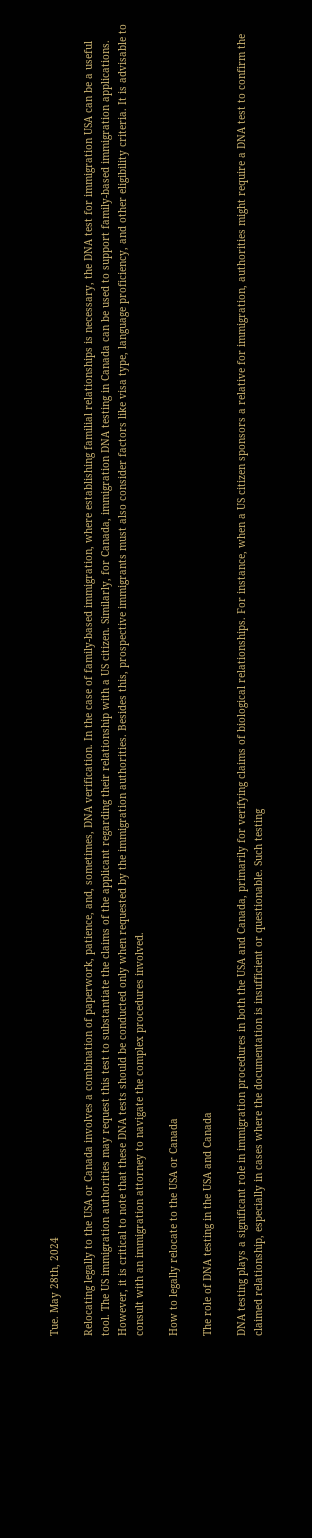Tue. May 28th, 2024

Relocating legally to the USA or Canada involves a combination of paperwork, patience, and, sometimes, DNA verification. In the case of family-based immigration, where establishing familial relationships is necessary, the DNA test for immigration USA can be a useful tool. The US immigration authorities may request this test to substantiate the claims of the applicant regarding their relationship with a US citizen. Similarly, for Canada, immigration DNA testing in Canada can be used to support family-based immigration applications. However, it is critical to note that these DNA tests should be conducted only when requested by the immigration authorities. Besides this, prospective immigrants must also consider factors like visa type, language proficiency, and other eligibility criteria. It is advisable to consult with an immigration attorney to navigate the complex procedures involved.

How to legally relocate to the USA or Canada

The role of DNA testing in the USA and Canada

DNA testing plays a significant role in immigration procedures in both the USA and Canada, primarily for verifying claims of biological relationships. For instance, when a US citizen sponsors a relative for immigration, authorities might require a DNA test to confirm the claimed relationship, especially in cases where the documentation is insufficient or questionable. Such testing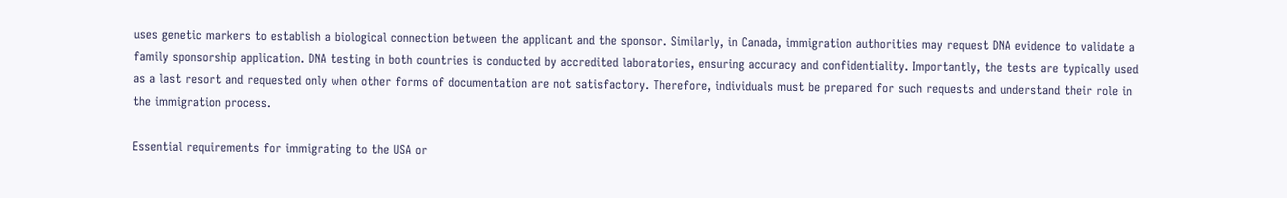uses genetic markers to establish a biological connection between the applicant and the sponsor. Similarly, in Canada, immigration authorities may request DNA evidence to validate a family sponsorship application. DNA testing in both countries is conducted by accredited laboratories, ensuring accuracy and confidentiality. Importantly, the tests are typically used as a last resort and requested only when other forms of documentation are not satisfactory. Therefore, individuals must be prepared for such requests and understand their role in the immigration process.

Essential requirements for immigrating to the USA or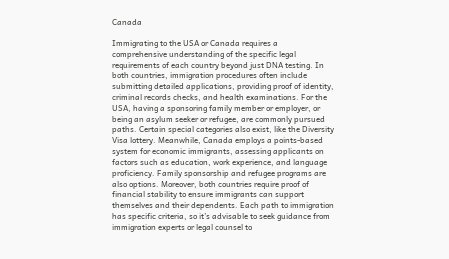Canada

Immigrating to the USA or Canada requires a comprehensive understanding of the specific legal requirements of each country beyond just DNA testing. In both countries, immigration procedures often include submitting detailed applications, providing proof of identity, criminal records checks, and health examinations. For the USA, having a sponsoring family member or employer, or being an asylum seeker or refugee, are commonly pursued paths. Certain special categories also exist, like the Diversity Visa lottery. Meanwhile, Canada employs a points-based system for economic immigrants, assessing applicants on factors such as education, work experience, and language proficiency. Family sponsorship and refugee programs are also options. Moreover, both countries require proof of financial stability to ensure immigrants can support themselves and their dependents. Each path to immigration has specific criteria, so it’s advisable to seek guidance from immigration experts or legal counsel to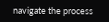navigate the process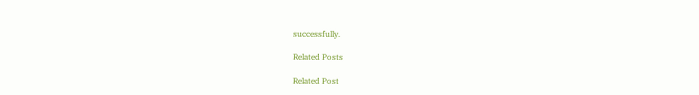successfully.

Related Posts

Related Post